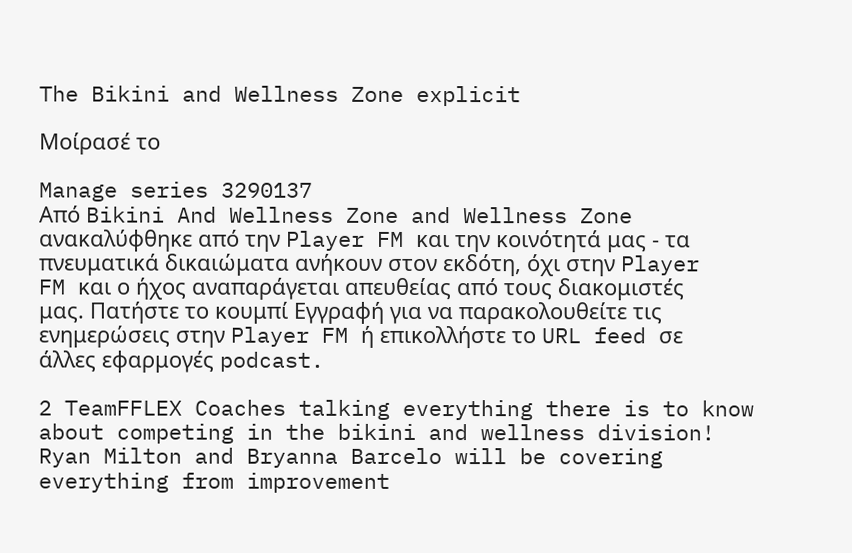The Bikini and Wellness Zone explicit

Μοίρασέ το

Manage series 3290137
Από Bikini And Wellness Zone and Wellness Zone ανακαλύφθηκε από την Player FM και την κοινότητά μας - τα πνευματικά δικαιώματα ανήκουν στον εκδότη, όχι στην Player FM και ο ήχος αναπαράγεται απευθείας από τους διακομιστές μας. Πατήστε το κουμπί Εγγραφή για να παρακολουθείτε τις ενημερώσεις στην Player FM ή επικολλήστε το URL feed σε άλλες εφαρμογές podcast.

2 TeamFFLEX Coaches talking everything there is to know about competing in the bikini and wellness division! Ryan Milton and Bryanna Barcelo will be covering everything from improvement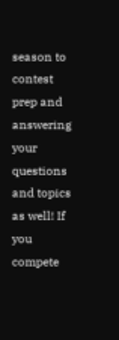season to contest prep and answering your questions and topics as well! If you compete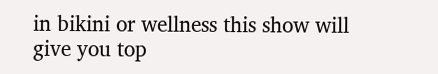in bikini or wellness this show will give you top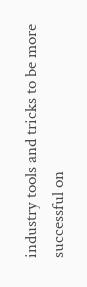industry tools and tricks to be more successful on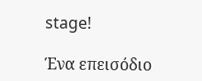stage!

Ένα επεισόδιο